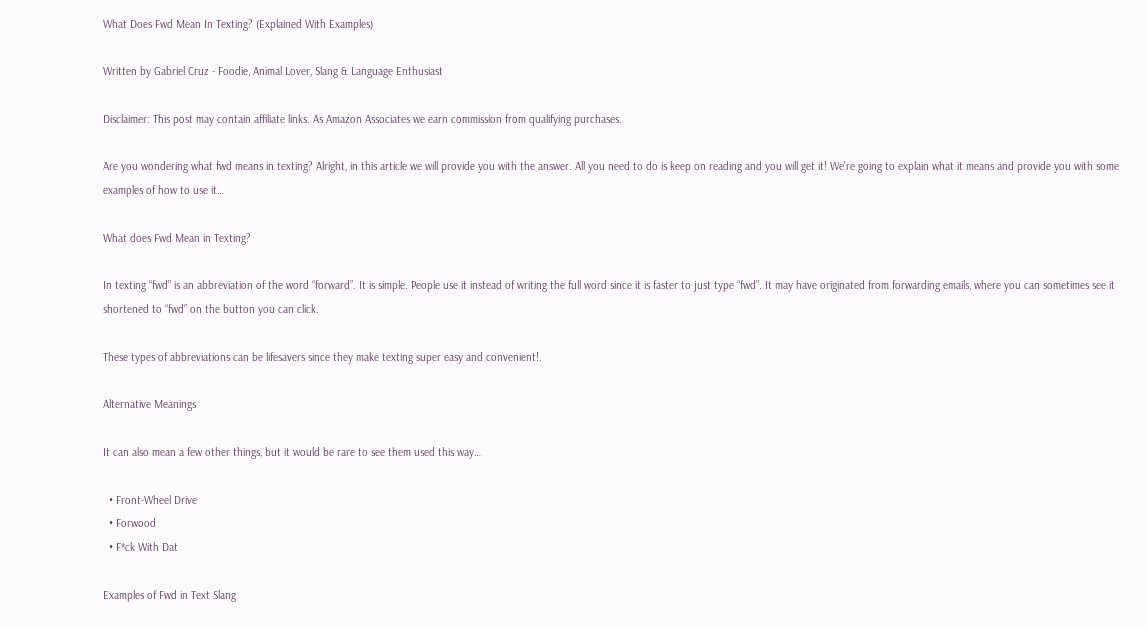What Does Fwd Mean In Texting? (Explained With Examples)

Written by Gabriel Cruz - Foodie, Animal Lover, Slang & Language Enthusiast

Disclaimer: This post may contain affiliate links. As Amazon Associates we earn commission from qualifying purchases.

Are you wondering what fwd means in texting? Alright, in this article we will provide you with the answer. All you need to do is keep on reading and you will get it! We’re going to explain what it means and provide you with some examples of how to use it…

What does Fwd Mean in Texting?

In texting “fwd” is an abbreviation of the word “forward”. It is simple. People use it instead of writing the full word since it is faster to just type “fwd”. It may have originated from forwarding emails, where you can sometimes see it shortened to “fwd” on the button you can click.

These types of abbreviations can be lifesavers since they make texting super easy and convenient!.

Alternative Meanings

It can also mean a few other things, but it would be rare to see them used this way…

  • Front-Wheel Drive
  • Forwood
  • F*ck With Dat

Examples of Fwd in Text Slang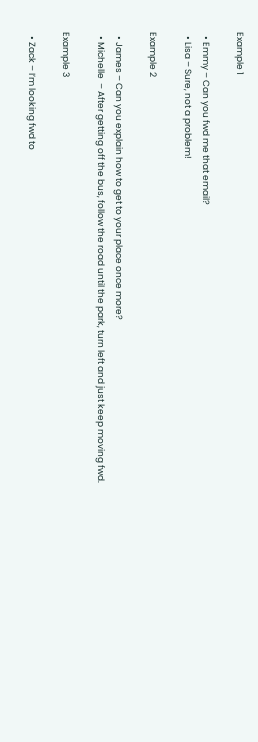Example 1

  • Emmy – Can you fwd me that email?
  • Lisa – Sure, not a problem!

Example 2

  • James – Can you explain how to get to your place once more?
  • Michelle  – After getting off the bus, follow the road until the park, turn left and just keep moving fwd.

Example 3

  • Zack – I’m looking fwd to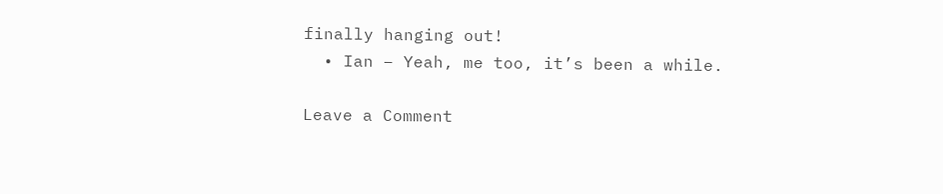finally hanging out!
  • Ian – Yeah, me too, it’s been a while.

Leave a Comment